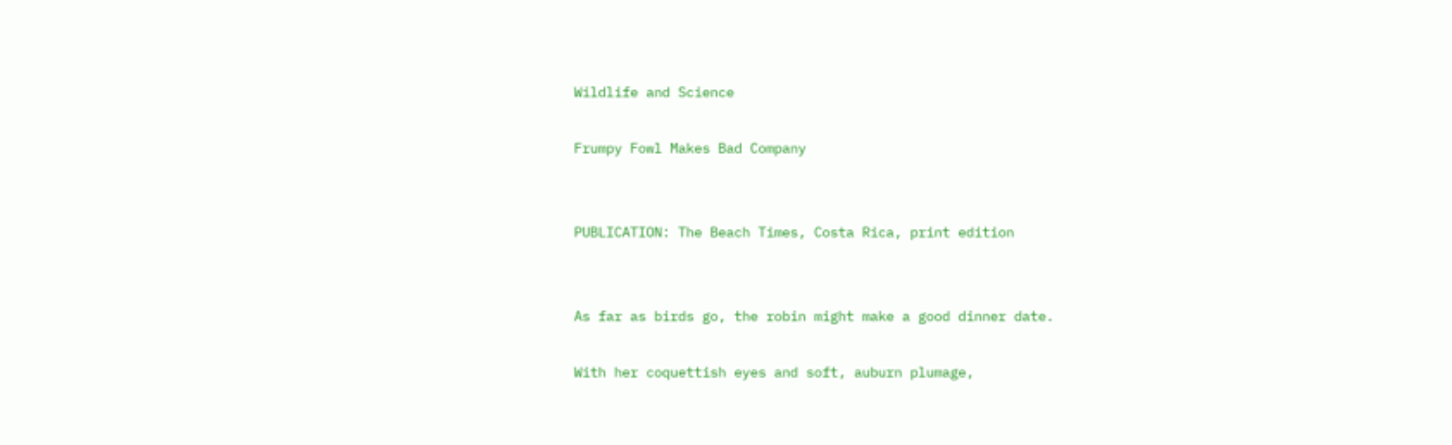Wildlife and Science

Frumpy Fowl Makes Bad Company


PUBLICATION: The Beach Times, Costa Rica, print edition


As far as birds go, the robin might make a good dinner date.

With her coquettish eyes and soft, auburn plumage,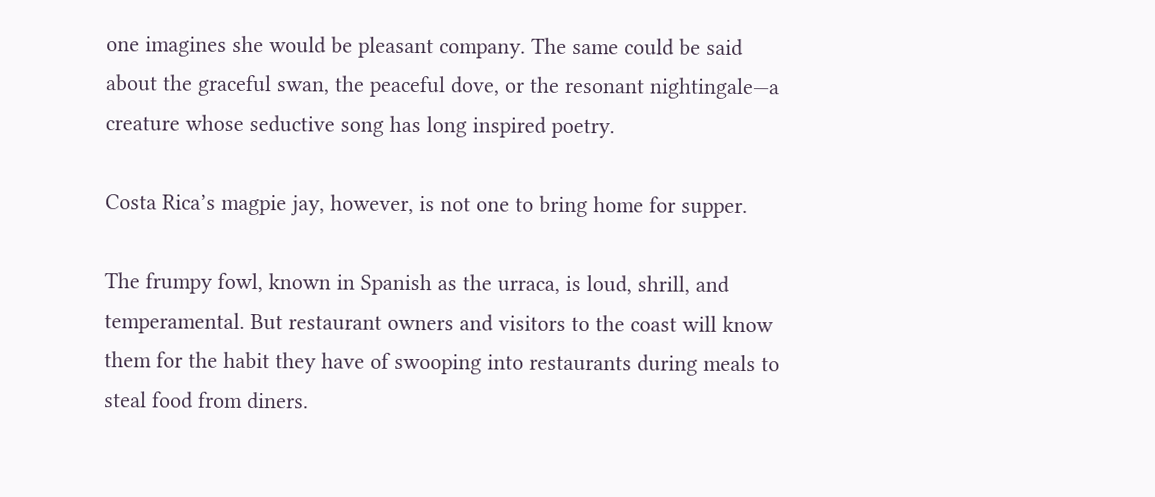one imagines she would be pleasant company. The same could be said about the graceful swan, the peaceful dove, or the resonant nightingale—a creature whose seductive song has long inspired poetry.

Costa Rica’s magpie jay, however, is not one to bring home for supper.

The frumpy fowl, known in Spanish as the urraca, is loud, shrill, and temperamental. But restaurant owners and visitors to the coast will know them for the habit they have of swooping into restaurants during meals to steal food from diners.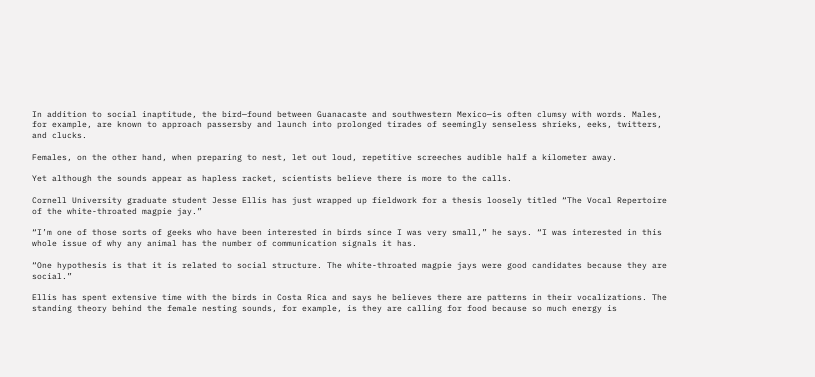In addition to social inaptitude, the bird—found between Guanacaste and southwestern Mexico—is often clumsy with words. Males, for example, are known to approach passersby and launch into prolonged tirades of seemingly senseless shrieks, eeks, twitters, and clucks.

Females, on the other hand, when preparing to nest, let out loud, repetitive screeches audible half a kilometer away.

Yet although the sounds appear as hapless racket, scientists believe there is more to the calls.

Cornell University graduate student Jesse Ellis has just wrapped up fieldwork for a thesis loosely titled “The Vocal Repertoire of the white-throated magpie jay.”

“I’m one of those sorts of geeks who have been interested in birds since I was very small,” he says. “I was interested in this whole issue of why any animal has the number of communication signals it has.

“One hypothesis is that it is related to social structure. The white-throated magpie jays were good candidates because they are social.”

Ellis has spent extensive time with the birds in Costa Rica and says he believes there are patterns in their vocalizations. The standing theory behind the female nesting sounds, for example, is they are calling for food because so much energy is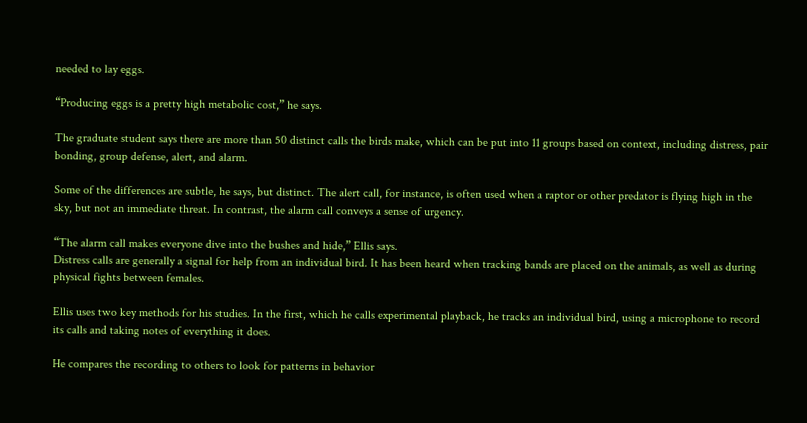needed to lay eggs.

“Producing eggs is a pretty high metabolic cost,” he says.

The graduate student says there are more than 50 distinct calls the birds make, which can be put into 11 groups based on context, including distress, pair bonding, group defense, alert, and alarm.

Some of the differences are subtle, he says, but distinct. The alert call, for instance, is often used when a raptor or other predator is flying high in the sky, but not an immediate threat. In contrast, the alarm call conveys a sense of urgency.

“The alarm call makes everyone dive into the bushes and hide,” Ellis says.
Distress calls are generally a signal for help from an individual bird. It has been heard when tracking bands are placed on the animals, as well as during physical fights between females.

Ellis uses two key methods for his studies. In the first, which he calls experimental playback, he tracks an individual bird, using a microphone to record its calls and taking notes of everything it does.

He compares the recording to others to look for patterns in behavior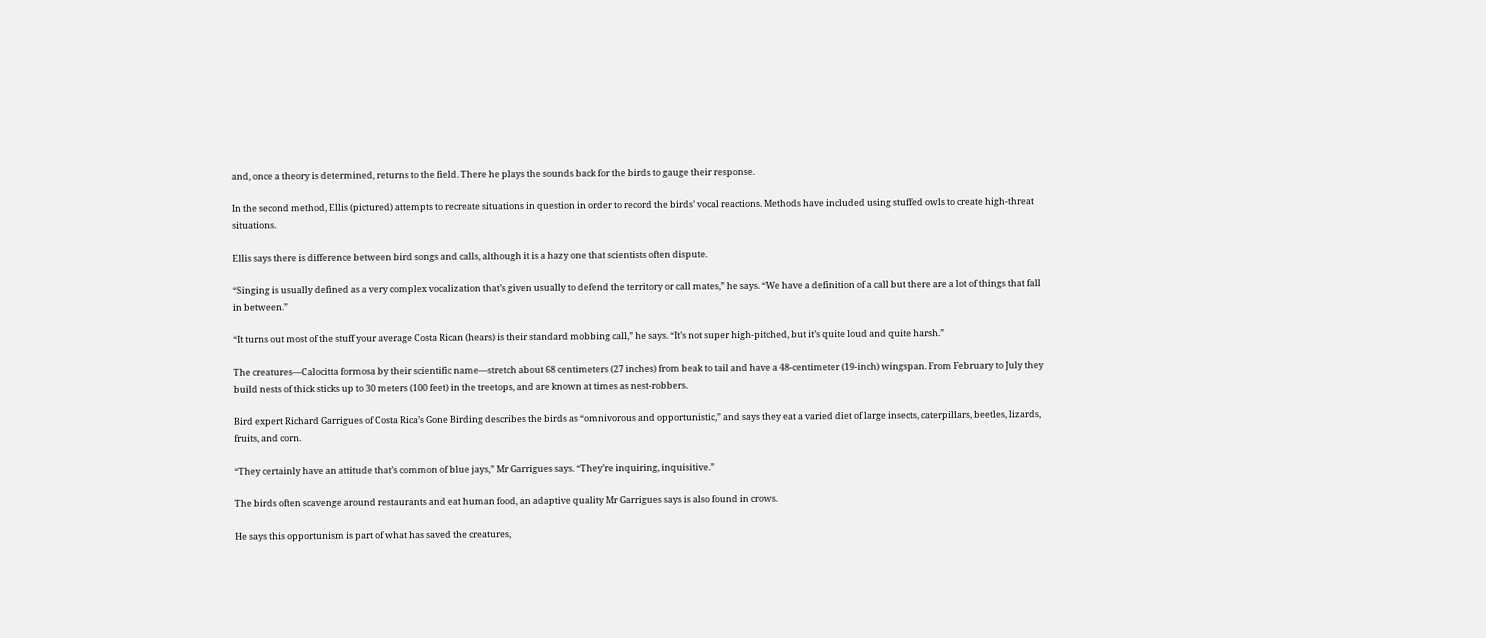and, once a theory is determined, returns to the field. There he plays the sounds back for the birds to gauge their response.

In the second method, Ellis (pictured) attempts to recreate situations in question in order to record the birds’ vocal reactions. Methods have included using stuffed owls to create high-threat situations.

Ellis says there is difference between bird songs and calls, although it is a hazy one that scientists often dispute.

“Singing is usually defined as a very complex vocalization that’s given usually to defend the territory or call mates,” he says. “We have a definition of a call but there are a lot of things that fall in between.”

“It turns out most of the stuff your average Costa Rican (hears) is their standard mobbing call,” he says. “It’s not super high-pitched, but it’s quite loud and quite harsh.”

The creatures—Calocitta formosa by their scientific name—stretch about 68 centimeters (27 inches) from beak to tail and have a 48-centimeter (19-inch) wingspan. From February to July they build nests of thick sticks up to 30 meters (100 feet) in the treetops, and are known at times as nest-robbers.

Bird expert Richard Garrigues of Costa Rica’s Gone Birding describes the birds as “omnivorous and opportunistic,” and says they eat a varied diet of large insects, caterpillars, beetles, lizards, fruits, and corn.

“They certainly have an attitude that’s common of blue jays,” Mr Garrigues says. “They’re inquiring, inquisitive.”

The birds often scavenge around restaurants and eat human food, an adaptive quality Mr Garrigues says is also found in crows.

He says this opportunism is part of what has saved the creatures,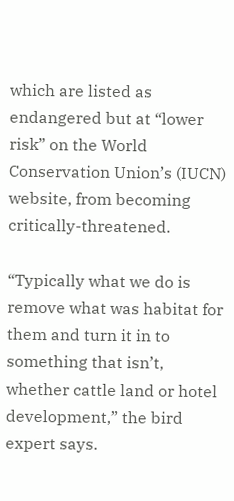which are listed as endangered but at “lower risk” on the World Conservation Union’s (IUCN) website, from becoming critically-threatened.

“Typically what we do is remove what was habitat for them and turn it in to something that isn’t, whether cattle land or hotel development,” the bird expert says.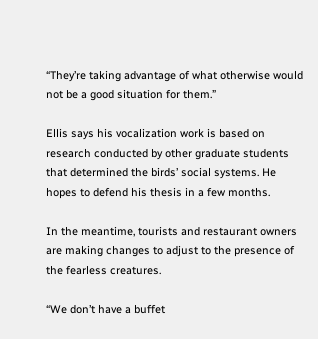“They’re taking advantage of what otherwise would not be a good situation for them.”

Ellis says his vocalization work is based on research conducted by other graduate students that determined the birds’ social systems. He hopes to defend his thesis in a few months.

In the meantime, tourists and restaurant owners are making changes to adjust to the presence of the fearless creatures.

“We don’t have a buffet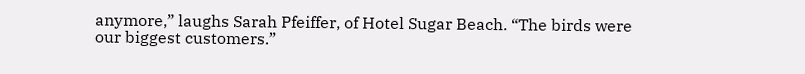anymore,” laughs Sarah Pfeiffer, of Hotel Sugar Beach. “The birds were our biggest customers.”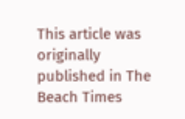This article was originally published in The Beach Times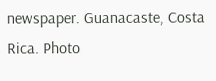newspaper. Guanacaste, Costa Rica. Photo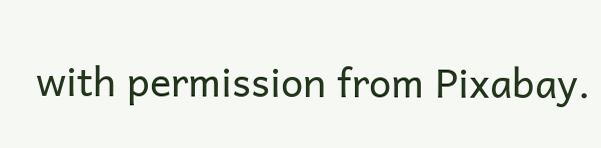with permission from Pixabay.